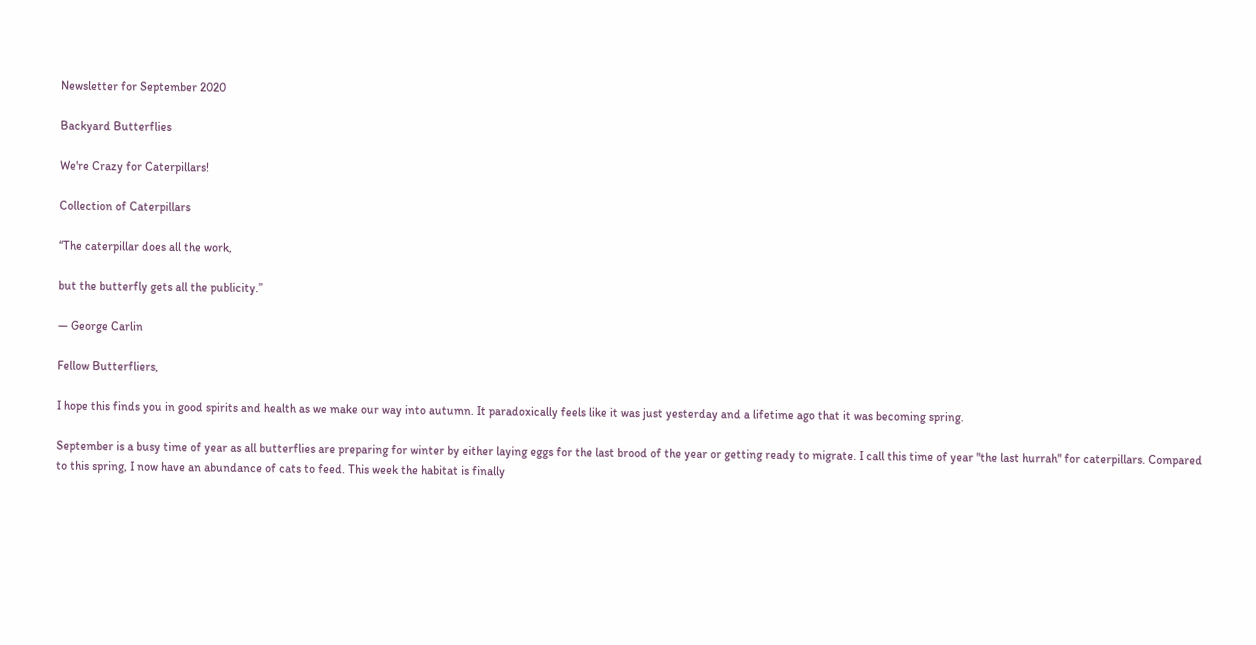Newsletter for September 2020

Backyard Butterflies

We're Crazy for Caterpillars!

Collection of Caterpillars

“The caterpillar does all the work,

but the butterfly gets all the publicity.”

― George Carlin

Fellow Butterfliers,

I hope this finds you in good spirits and health as we make our way into autumn. It paradoxically feels like it was just yesterday and a lifetime ago that it was becoming spring.

September is a busy time of year as all butterflies are preparing for winter by either laying eggs for the last brood of the year or getting ready to migrate. I call this time of year "the last hurrah" for caterpillars. Compared to this spring, I now have an abundance of cats to feed. This week the habitat is finally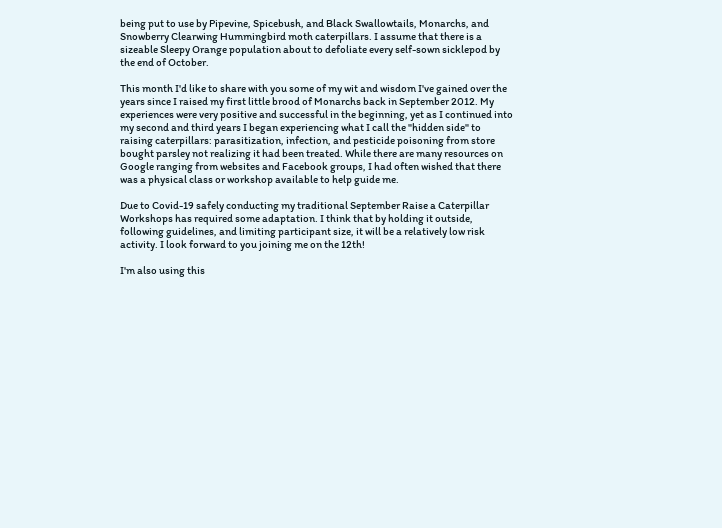being put to use by Pipevine, Spicebush, and Black Swallowtails, Monarchs, and Snowberry Clearwing Hummingbird moth caterpillars. I assume that there is a sizeable Sleepy Orange population about to defoliate every self-sown sicklepod by the end of October.

This month I'd like to share with you some of my wit and wisdom I've gained over the years since I raised my first little brood of Monarchs back in September 2012. My experiences were very positive and successful in the beginning, yet as I continued into my second and third years I began experiencing what I call the "hidden side" to raising caterpillars: parasitization, infection, and pesticide poisoning from store bought parsley not realizing it had been treated. While there are many resources on Google ranging from websites and Facebook groups, I had often wished that there was a physical class or workshop available to help guide me.

Due to Covid-19 safely conducting my traditional September Raise a Caterpillar Workshops has required some adaptation. I think that by holding it outside, following guidelines, and limiting participant size, it will be a relatively low risk activity. I look forward to you joining me on the 12th!

I'm also using this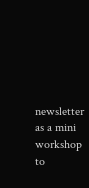newsletter as a mini workshop to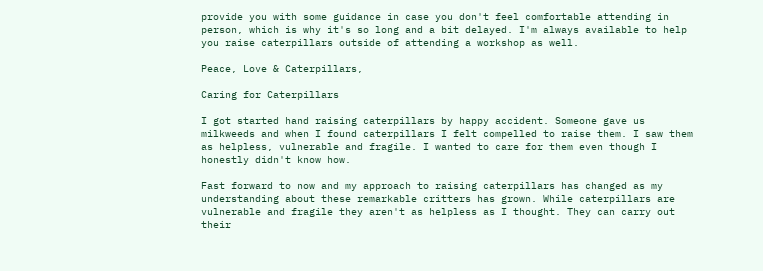provide you with some guidance in case you don't feel comfortable attending in person, which is why it's so long and a bit delayed. I'm always available to help you raise caterpillars outside of attending a workshop as well.

Peace, Love & Caterpillars,

Caring for Caterpillars

I got started hand raising caterpillars by happy accident. Someone gave us milkweeds and when I found caterpillars I felt compelled to raise them. I saw them as helpless, vulnerable and fragile. I wanted to care for them even though I honestly didn't know how.

Fast forward to now and my approach to raising caterpillars has changed as my understanding about these remarkable critters has grown. While caterpillars are vulnerable and fragile they aren't as helpless as I thought. They can carry out their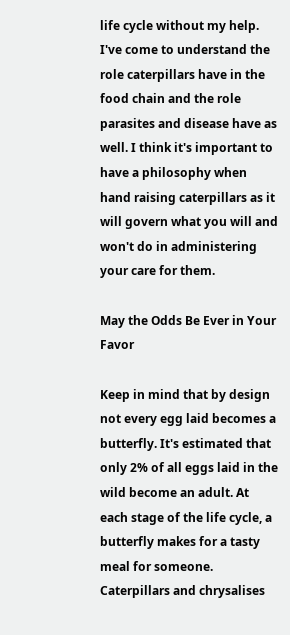life cycle without my help. I've come to understand the role caterpillars have in the food chain and the role parasites and disease have as well. I think it's important to have a philosophy when hand raising caterpillars as it will govern what you will and won't do in administering your care for them.

May the Odds Be Ever in Your Favor

Keep in mind that by design not every egg laid becomes a butterfly. It's estimated that only 2% of all eggs laid in the wild become an adult. At each stage of the life cycle, a butterfly makes for a tasty meal for someone. Caterpillars and chrysalises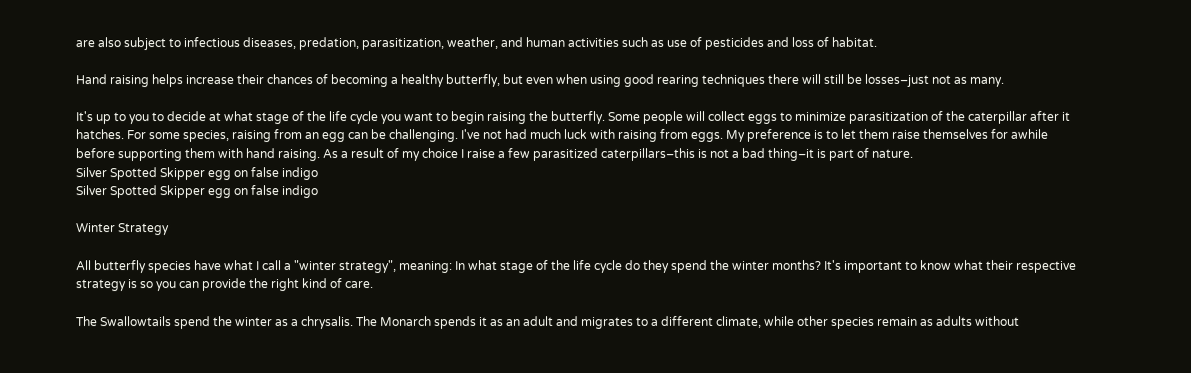are also subject to infectious diseases, predation, parasitization, weather, and human activities such as use of pesticides and loss of habitat.

Hand raising helps increase their chances of becoming a healthy butterfly, but even when using good rearing techniques there will still be losses–just not as many.

It's up to you to decide at what stage of the life cycle you want to begin raising the butterfly. Some people will collect eggs to minimize parasitization of the caterpillar after it hatches. For some species, raising from an egg can be challenging. I've not had much luck with raising from eggs. My preference is to let them raise themselves for awhile before supporting them with hand raising. As a result of my choice I raise a few parasitized caterpillars–this is not a bad thing–it is part of nature.
Silver Spotted Skipper egg on false indigo
Silver Spotted Skipper egg on false indigo

Winter Strategy

All butterfly species have what I call a "winter strategy", meaning: In what stage of the life cycle do they spend the winter months? It's important to know what their respective strategy is so you can provide the right kind of care.

The Swallowtails spend the winter as a chrysalis. The Monarch spends it as an adult and migrates to a different climate, while other species remain as adults without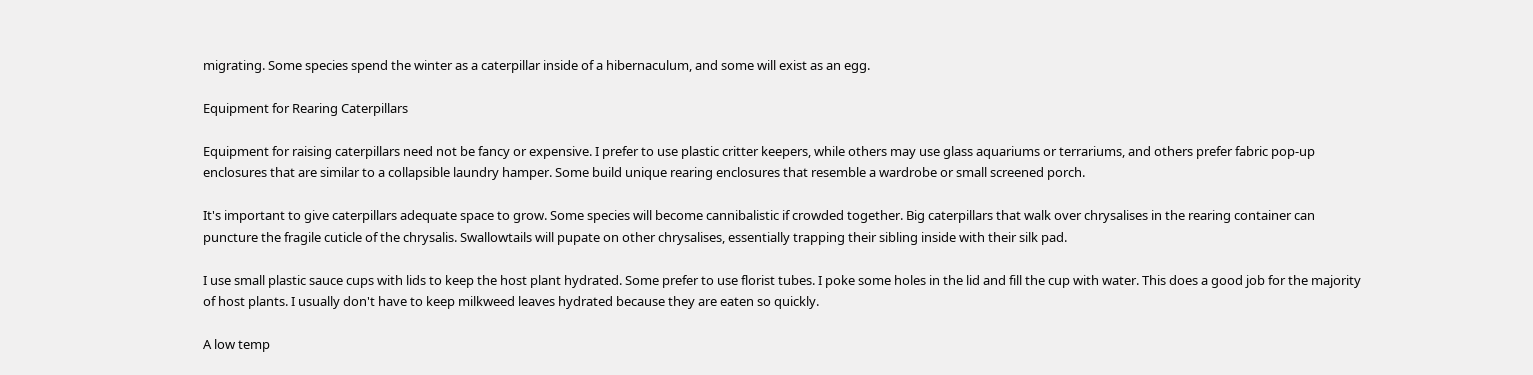migrating. Some species spend the winter as a caterpillar inside of a hibernaculum, and some will exist as an egg.

Equipment for Rearing Caterpillars

Equipment for raising caterpillars need not be fancy or expensive. I prefer to use plastic critter keepers, while others may use glass aquariums or terrariums, and others prefer fabric pop-up enclosures that are similar to a collapsible laundry hamper. Some build unique rearing enclosures that resemble a wardrobe or small screened porch.

It's important to give caterpillars adequate space to grow. Some species will become cannibalistic if crowded together. Big caterpillars that walk over chrysalises in the rearing container can puncture the fragile cuticle of the chrysalis. Swallowtails will pupate on other chrysalises, essentially trapping their sibling inside with their silk pad.

I use small plastic sauce cups with lids to keep the host plant hydrated. Some prefer to use florist tubes. I poke some holes in the lid and fill the cup with water. This does a good job for the majority of host plants. I usually don't have to keep milkweed leaves hydrated because they are eaten so quickly.

A low temp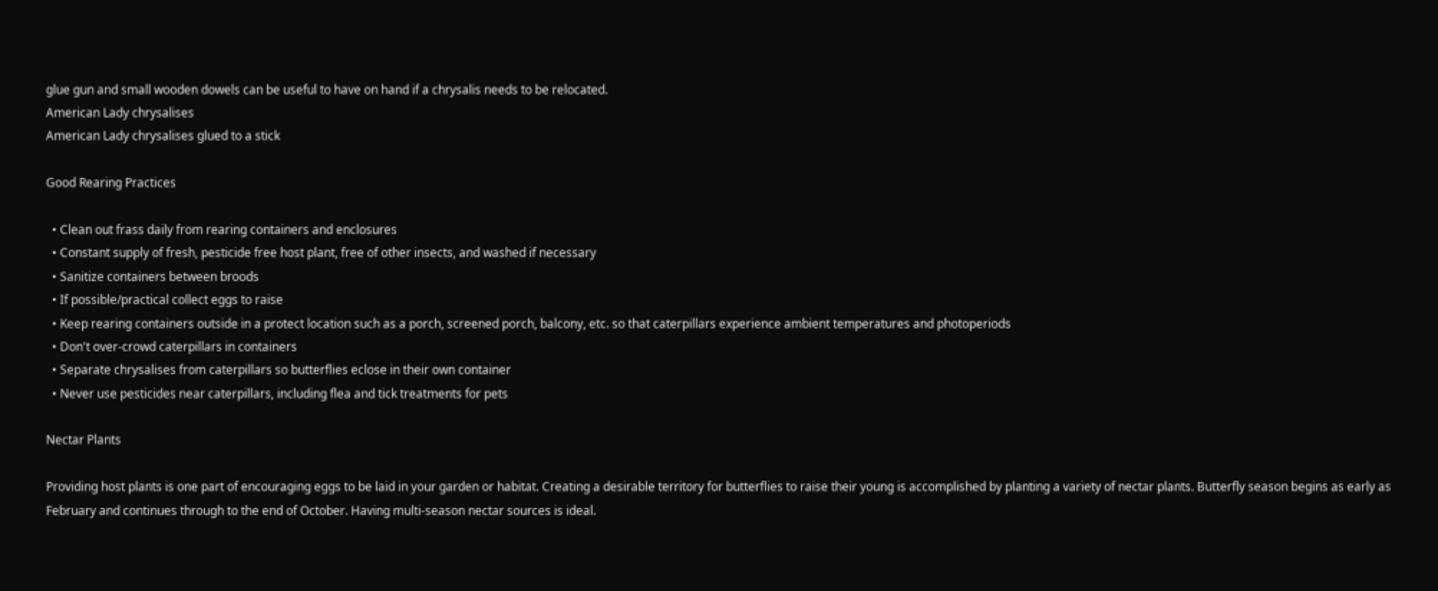glue gun and small wooden dowels can be useful to have on hand if a chrysalis needs to be relocated.
American Lady chrysalises
American Lady chrysalises glued to a stick

Good Rearing Practices

  • Clean out frass daily from rearing containers and enclosures
  • Constant supply of fresh, pesticide free host plant, free of other insects, and washed if necessary
  • Sanitize containers between broods
  • If possible/practical collect eggs to raise
  • Keep rearing containers outside in a protect location such as a porch, screened porch, balcony, etc. so that caterpillars experience ambient temperatures and photoperiods
  • Don't over-crowd caterpillars in containers
  • Separate chrysalises from caterpillars so butterflies eclose in their own container
  • Never use pesticides near caterpillars, including flea and tick treatments for pets

Nectar Plants

Providing host plants is one part of encouraging eggs to be laid in your garden or habitat. Creating a desirable territory for butterflies to raise their young is accomplished by planting a variety of nectar plants. Butterfly season begins as early as February and continues through to the end of October. Having multi-season nectar sources is ideal.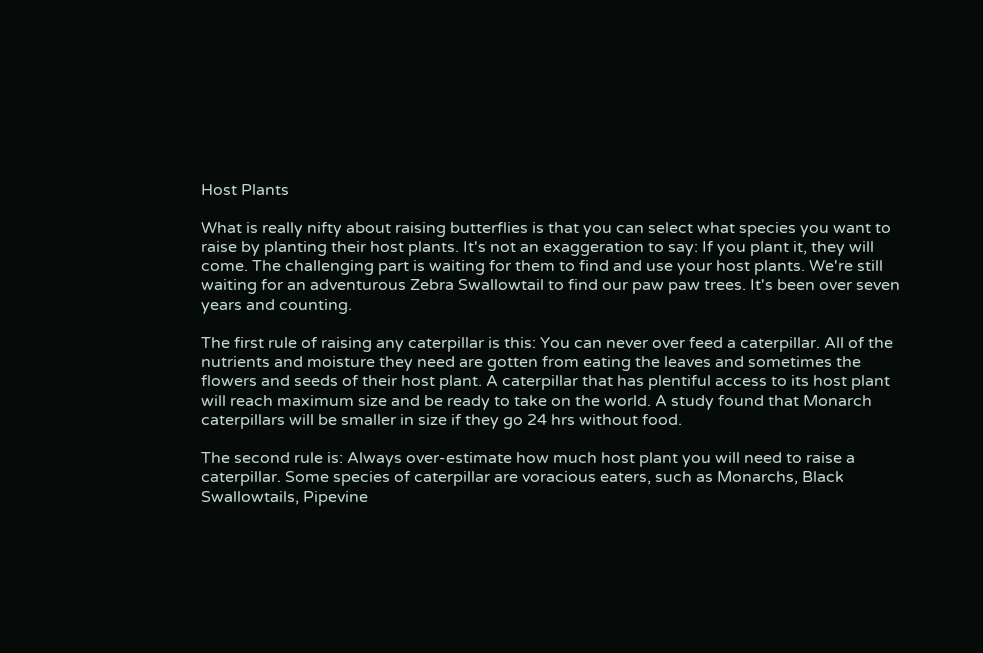Host Plants

What is really nifty about raising butterflies is that you can select what species you want to raise by planting their host plants. It's not an exaggeration to say: If you plant it, they will come. The challenging part is waiting for them to find and use your host plants. We're still waiting for an adventurous Zebra Swallowtail to find our paw paw trees. It's been over seven years and counting.

The first rule of raising any caterpillar is this: You can never over feed a caterpillar. All of the nutrients and moisture they need are gotten from eating the leaves and sometimes the flowers and seeds of their host plant. A caterpillar that has plentiful access to its host plant will reach maximum size and be ready to take on the world. A study found that Monarch caterpillars will be smaller in size if they go 24 hrs without food.

The second rule is: Always over-estimate how much host plant you will need to raise a caterpillar. Some species of caterpillar are voracious eaters, such as Monarchs, Black Swallowtails, Pipevine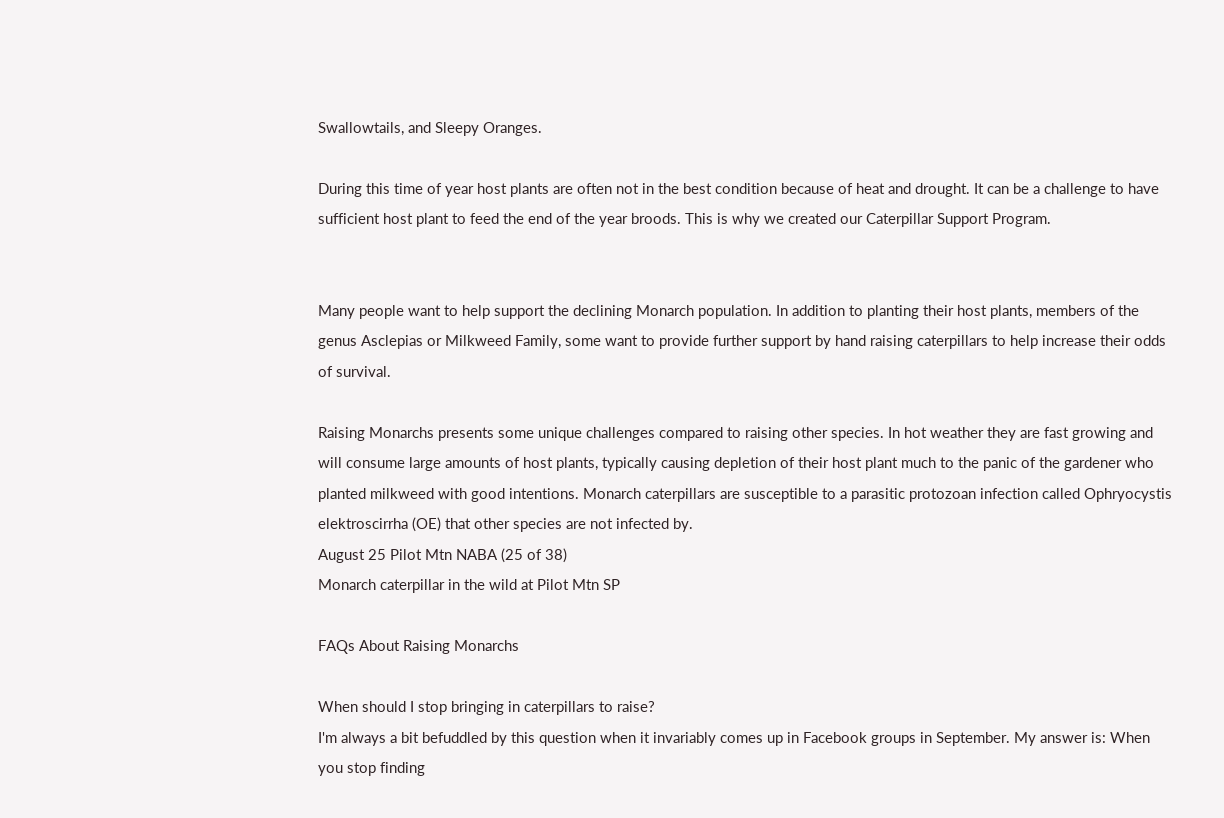Swallowtails, and Sleepy Oranges.

During this time of year host plants are often not in the best condition because of heat and drought. It can be a challenge to have sufficient host plant to feed the end of the year broods. This is why we created our Caterpillar Support Program.


Many people want to help support the declining Monarch population. In addition to planting their host plants, members of the genus Asclepias or Milkweed Family, some want to provide further support by hand raising caterpillars to help increase their odds of survival.

Raising Monarchs presents some unique challenges compared to raising other species. In hot weather they are fast growing and will consume large amounts of host plants, typically causing depletion of their host plant much to the panic of the gardener who planted milkweed with good intentions. Monarch caterpillars are susceptible to a parasitic protozoan infection called Ophryocystis elektroscirrha (OE) that other species are not infected by.
August 25 Pilot Mtn NABA (25 of 38)
Monarch caterpillar in the wild at Pilot Mtn SP

FAQs About Raising Monarchs

When should I stop bringing in caterpillars to raise?
I'm always a bit befuddled by this question when it invariably comes up in Facebook groups in September. My answer is: When you stop finding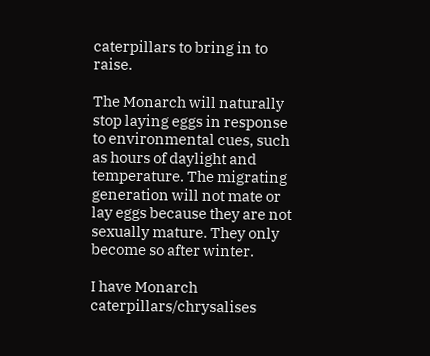caterpillars to bring in to raise.

The Monarch will naturally stop laying eggs in response to environmental cues, such as hours of daylight and temperature. The migrating generation will not mate or lay eggs because they are not sexually mature. They only become so after winter.

I have Monarch caterpillars/chrysalises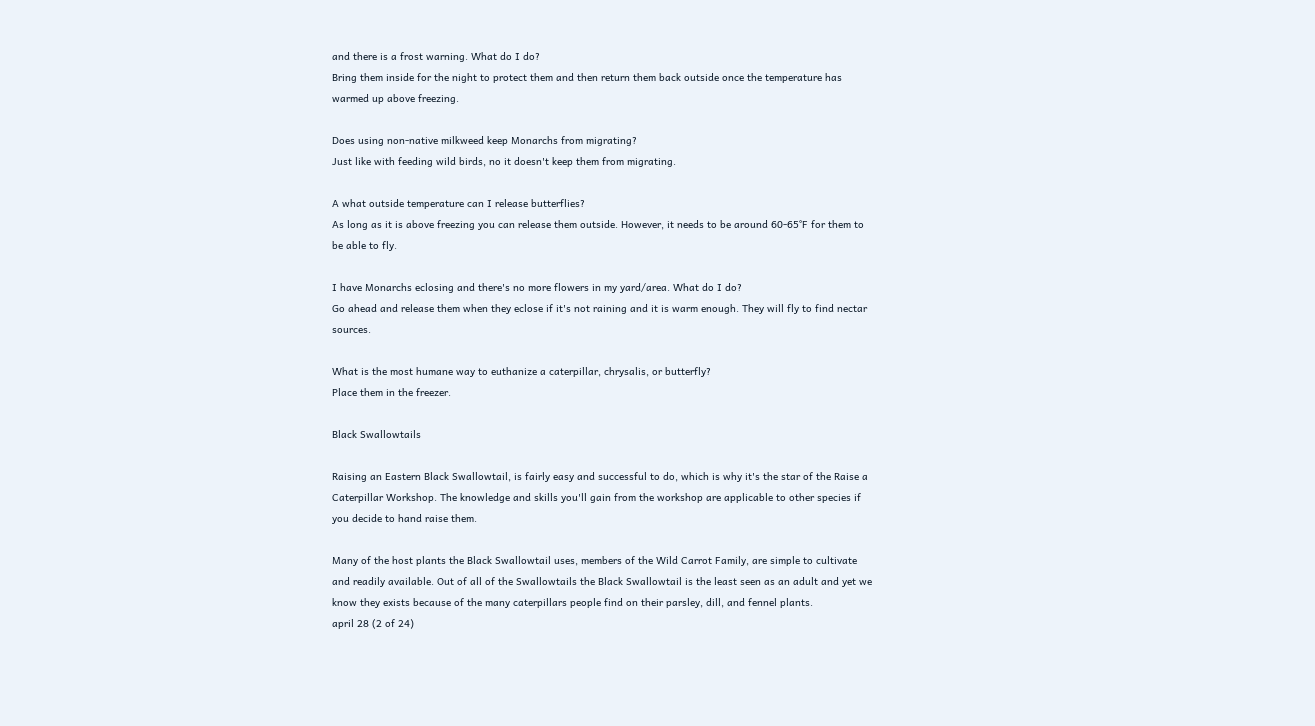and there is a frost warning. What do I do?
Bring them inside for the night to protect them and then return them back outside once the temperature has warmed up above freezing.

Does using non-native milkweed keep Monarchs from migrating?
Just like with feeding wild birds, no it doesn't keep them from migrating.

A what outside temperature can I release butterflies?
As long as it is above freezing you can release them outside. However, it needs to be around 60-65°F for them to be able to fly.

I have Monarchs eclosing and there's no more flowers in my yard/area. What do I do?
Go ahead and release them when they eclose if it's not raining and it is warm enough. They will fly to find nectar sources.

What is the most humane way to euthanize a caterpillar, chrysalis, or butterfly?
Place them in the freezer.

Black Swallowtails

Raising an Eastern Black Swallowtail, is fairly easy and successful to do, which is why it's the star of the Raise a Caterpillar Workshop. The knowledge and skills you'll gain from the workshop are applicable to other species if you decide to hand raise them.

Many of the host plants the Black Swallowtail uses, members of the Wild Carrot Family, are simple to cultivate and readily available. Out of all of the Swallowtails the Black Swallowtail is the least seen as an adult and yet we know they exists because of the many caterpillars people find on their parsley, dill, and fennel plants.
april 28 (2 of 24)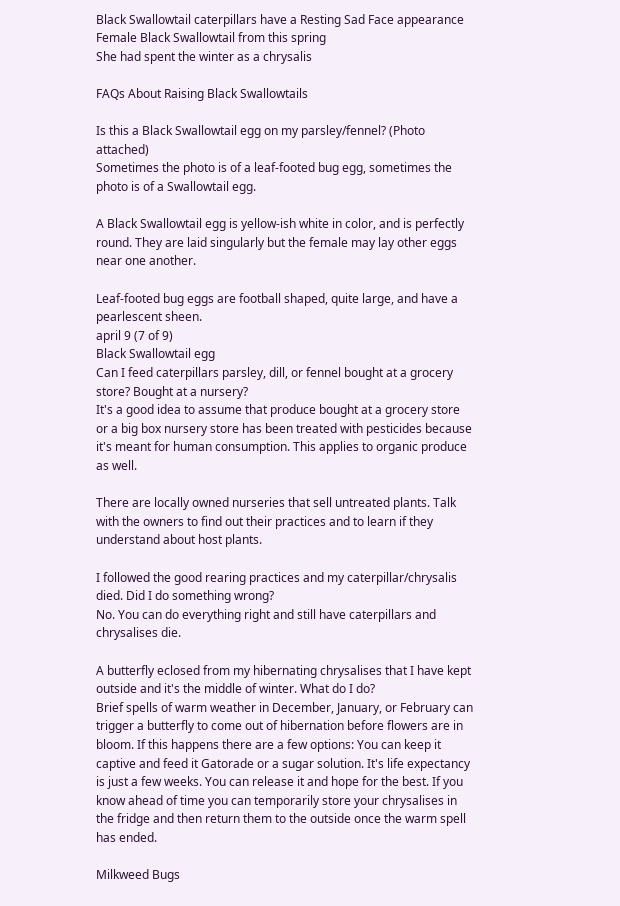Black Swallowtail caterpillars have a Resting Sad Face appearance
Female Black Swallowtail from this spring
She had spent the winter as a chrysalis

FAQs About Raising Black Swallowtails

Is this a Black Swallowtail egg on my parsley/fennel? (Photo attached)
Sometimes the photo is of a leaf-footed bug egg, sometimes the photo is of a Swallowtail egg.

A Black Swallowtail egg is yellow-ish white in color, and is perfectly round. They are laid singularly but the female may lay other eggs near one another.

Leaf-footed bug eggs are football shaped, quite large, and have a pearlescent sheen.
april 9 (7 of 9)
Black Swallowtail egg
Can I feed caterpillars parsley, dill, or fennel bought at a grocery store? Bought at a nursery?
It's a good idea to assume that produce bought at a grocery store or a big box nursery store has been treated with pesticides because it's meant for human consumption. This applies to organic produce as well.

There are locally owned nurseries that sell untreated plants. Talk with the owners to find out their practices and to learn if they understand about host plants.

I followed the good rearing practices and my caterpillar/chrysalis died. Did I do something wrong?
No. You can do everything right and still have caterpillars and chrysalises die.

A butterfly eclosed from my hibernating chrysalises that I have kept outside and it's the middle of winter. What do I do?
Brief spells of warm weather in December, January, or February can trigger a butterfly to come out of hibernation before flowers are in bloom. If this happens there are a few options: You can keep it captive and feed it Gatorade or a sugar solution. It's life expectancy is just a few weeks. You can release it and hope for the best. If you know ahead of time you can temporarily store your chrysalises in the fridge and then return them to the outside once the warm spell has ended.

Milkweed Bugs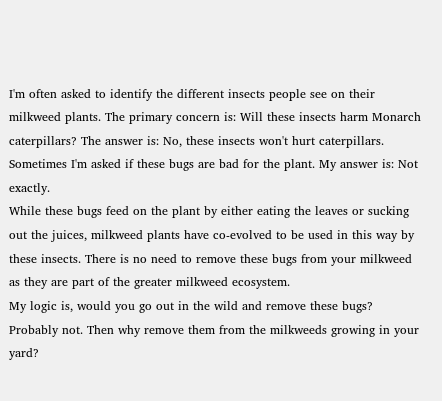I'm often asked to identify the different insects people see on their milkweed plants. The primary concern is: Will these insects harm Monarch caterpillars? The answer is: No, these insects won't hurt caterpillars. Sometimes I'm asked if these bugs are bad for the plant. My answer is: Not exactly.
While these bugs feed on the plant by either eating the leaves or sucking out the juices, milkweed plants have co-evolved to be used in this way by these insects. There is no need to remove these bugs from your milkweed as they are part of the greater milkweed ecosystem.
My logic is, would you go out in the wild and remove these bugs? Probably not. Then why remove them from the milkweeds growing in your yard?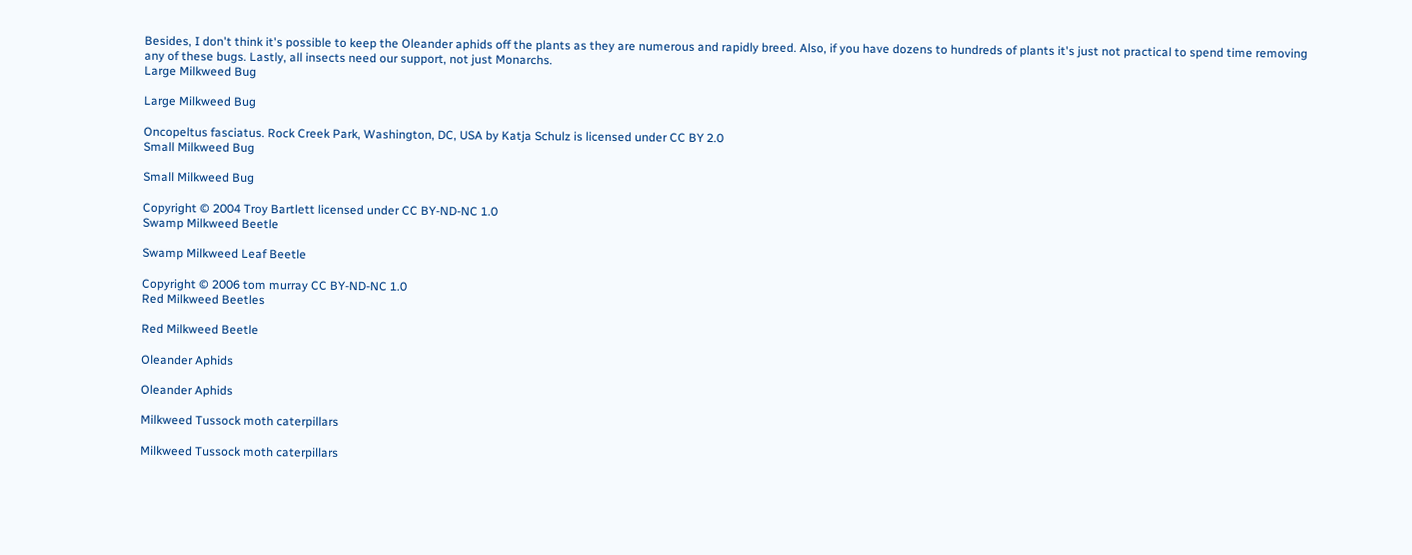Besides, I don't think it's possible to keep the Oleander aphids off the plants as they are numerous and rapidly breed. Also, if you have dozens to hundreds of plants it's just not practical to spend time removing any of these bugs. Lastly, all insects need our support, not just Monarchs.
Large Milkweed Bug

Large Milkweed Bug

Oncopeltus fasciatus. Rock Creek Park, Washington, DC, USA by Katja Schulz is licensed under CC BY 2.0
Small Milkweed Bug

Small Milkweed Bug

Copyright © 2004 Troy Bartlett licensed under CC BY-ND-NC 1.0
Swamp Milkweed Beetle

Swamp Milkweed Leaf Beetle

Copyright © 2006 tom murray CC BY-ND-NC 1.0
Red Milkweed Beetles

Red Milkweed Beetle

Oleander Aphids

Oleander Aphids

Milkweed Tussock moth caterpillars

Milkweed Tussock moth caterpillars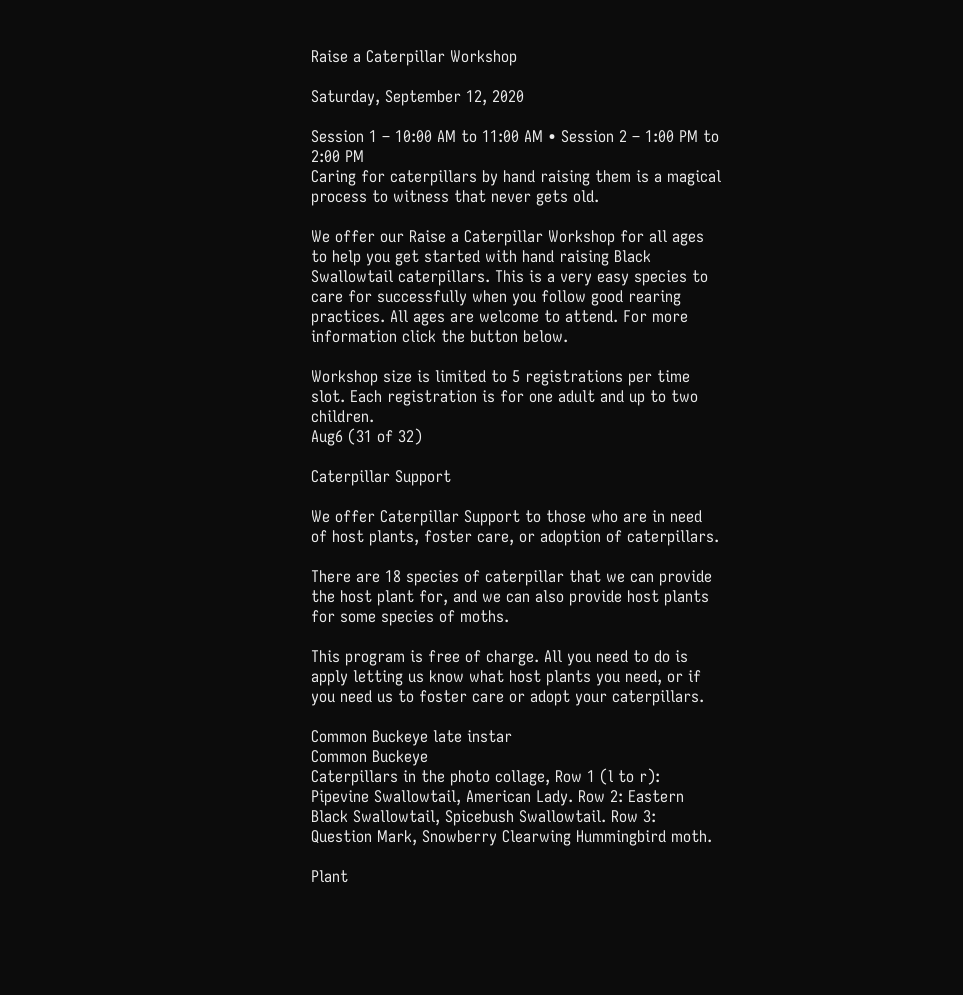Raise a Caterpillar Workshop

Saturday, September 12, 2020

Session 1 – 10:00 AM to 11:00 AM • Session 2 – 1:00 PM to 2:00 PM
Caring for caterpillars by hand raising them is a magical process to witness that never gets old.

We offer our Raise a Caterpillar Workshop for all ages to help you get started with hand raising Black Swallowtail caterpillars. This is a very easy species to care for successfully when you follow good rearing practices. All ages are welcome to attend. For more information click the button below.

Workshop size is limited to 5 registrations per time slot. Each registration is for one adult and up to two children.
Aug6 (31 of 32)

Caterpillar Support

We offer Caterpillar Support to those who are in need of host plants, foster care, or adoption of caterpillars.

There are 18 species of caterpillar that we can provide the host plant for, and we can also provide host plants for some species of moths.

This program is free of charge. All you need to do is apply letting us know what host plants you need, or if you need us to foster care or adopt your caterpillars.

Common Buckeye late instar
Common Buckeye
Caterpillars in the photo collage, Row 1 (l to r): Pipevine Swallowtail, American Lady. Row 2: Eastern Black Swallowtail, Spicebush Swallowtail. Row 3: Question Mark, Snowberry Clearwing Hummingbird moth.

Plant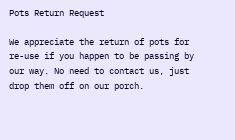Pots Return Request

We appreciate the return of pots for re-use if you happen to be passing by our way. No need to contact us, just drop them off on our porch.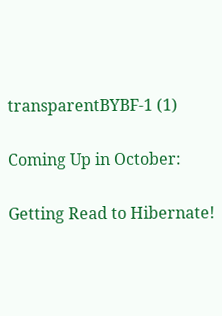transparentBYBF-1 (1)

Coming Up in October:

Getting Read to Hibernate!